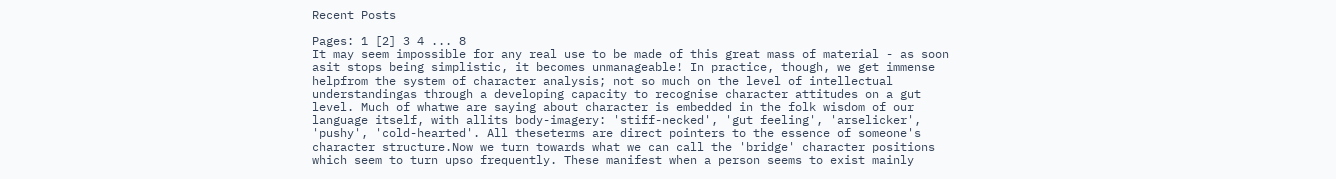Recent Posts

Pages: 1 [2] 3 4 ... 8
It may seem impossible for any real use to be made of this great mass of material - as soon asit stops being simplistic, it becomes unmanageable! In practice, though, we get immense helpfrom the system of character analysis; not so much on the level of intellectual understandingas through a developing capacity to recognise character attitudes on a gut level. Much of whatwe are saying about character is embedded in the folk wisdom of our language itself, with allits body-imagery: 'stiff-necked', 'gut feeling', 'arselicker', 'pushy', 'cold-hearted'. All theseterms are direct pointers to the essence of someone's character structure.Now we turn towards what we can call the 'bridge' character positions which seem to turn upso frequently. These manifest when a person seems to exist mainly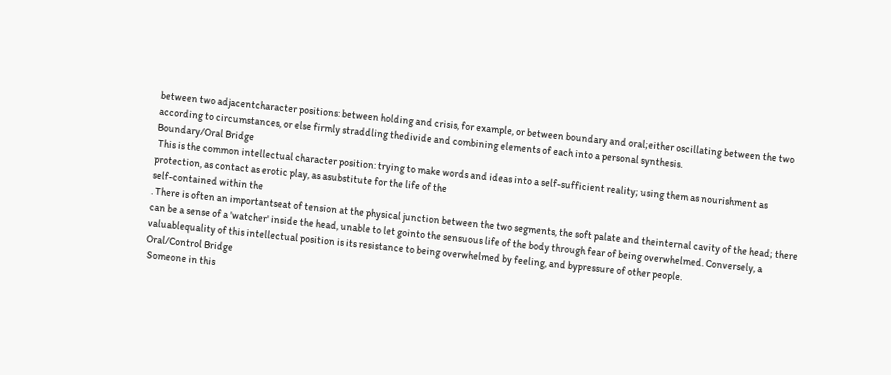between two adjacentcharacter positions: between holding and crisis, for example, or between boundary and oral;either oscillating between the two according to circumstances, or else firmly straddling thedivide and combining elements of each into a personal synthesis.
Boundary/Oral Bridge
 This is the common intellectual character position: trying to make words and ideas into a self-sufficient reality; using them as nourishment as protection, as contact as erotic play, as asubstitute for the life of the
self-contained within the
. There is often an importantseat of tension at the physical junction between the two segments, the soft palate and theinternal cavity of the head; there can be a sense of a 'watcher' inside the head, unable to let gointo the sensuous life of the body through fear of being overwhelmed. Conversely, a valuablequality of this intellectual position is its resistance to being overwhelmed by feeling, and bypressure of other people.
Oral/Control Bridge
 Someone in this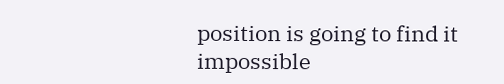position is going to find it impossible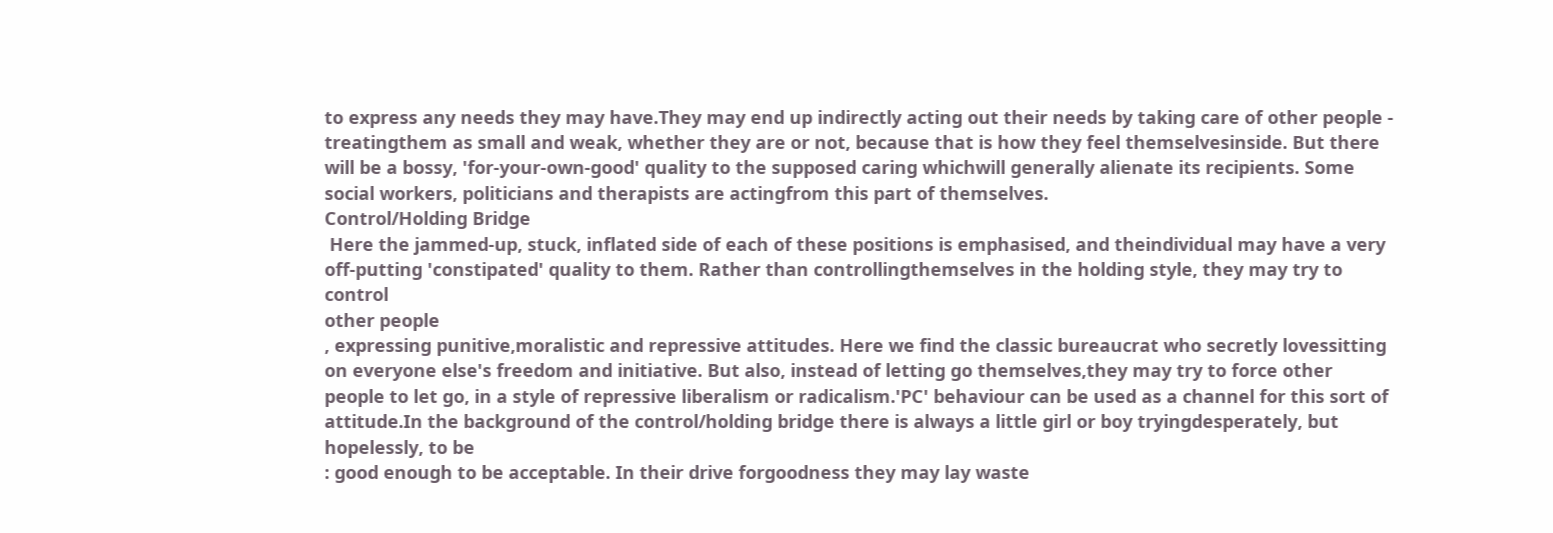to express any needs they may have.They may end up indirectly acting out their needs by taking care of other people - treatingthem as small and weak, whether they are or not, because that is how they feel themselvesinside. But there will be a bossy, 'for-your-own-good' quality to the supposed caring whichwill generally alienate its recipients. Some social workers, politicians and therapists are actingfrom this part of themselves.
Control/Holding Bridge
 Here the jammed-up, stuck, inflated side of each of these positions is emphasised, and theindividual may have a very off-putting 'constipated' quality to them. Rather than controllingthemselves in the holding style, they may try to control
other people
, expressing punitive,moralistic and repressive attitudes. Here we find the classic bureaucrat who secretly lovessitting on everyone else's freedom and initiative. But also, instead of letting go themselves,they may try to force other people to let go, in a style of repressive liberalism or radicalism.'PC' behaviour can be used as a channel for this sort of attitude.In the background of the control/holding bridge there is always a little girl or boy tryingdesperately, but hopelessly, to be
: good enough to be acceptable. In their drive forgoodness they may lay waste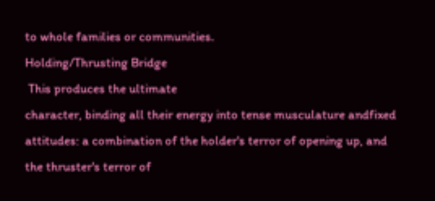to whole families or communities.
Holding/Thrusting Bridge
 This produces the ultimate
character, binding all their energy into tense musculature andfixed attitudes: a combination of the holder's terror of opening up, and the thruster's terror of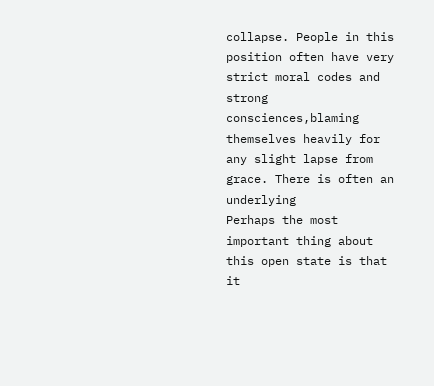collapse. People in this position often have very strict moral codes and strong consciences,blaming themselves heavily for any slight lapse from grace. There is often an underlying
Perhaps the most important thing about this open state is that it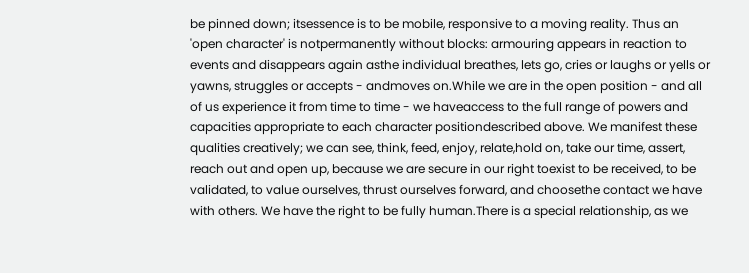be pinned down; itsessence is to be mobile, responsive to a moving reality. Thus an 'open character' is notpermanently without blocks: armouring appears in reaction to events and disappears again asthe individual breathes, lets go, cries or laughs or yells or yawns, struggles or accepts - andmoves on.While we are in the open position - and all of us experience it from time to time - we haveaccess to the full range of powers and capacities appropriate to each character positiondescribed above. We manifest these qualities creatively; we can see, think, feed, enjoy, relate,hold on, take our time, assert, reach out and open up, because we are secure in our right toexist to be received, to be validated, to value ourselves, thrust ourselves forward, and choosethe contact we have with others. We have the right to be fully human.There is a special relationship, as we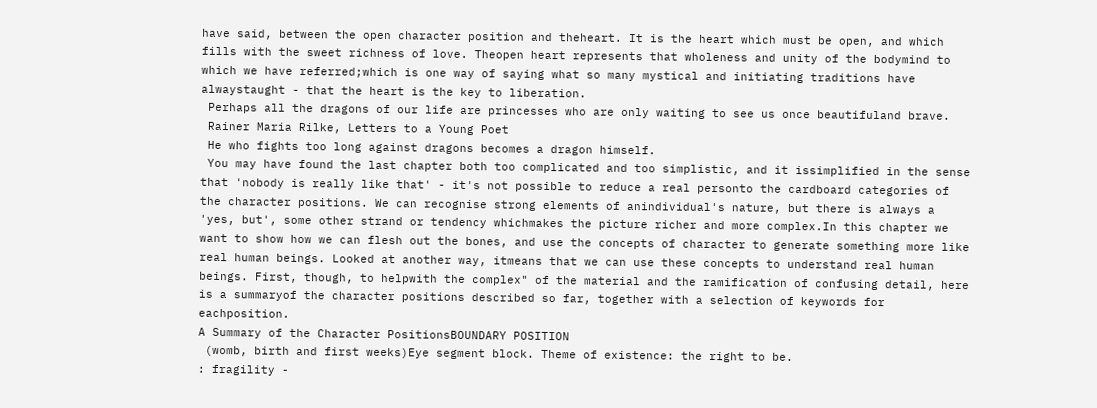have said, between the open character position and theheart. It is the heart which must be open, and which fills with the sweet richness of love. Theopen heart represents that wholeness and unity of the bodymind to which we have referred;which is one way of saying what so many mystical and initiating traditions have alwaystaught - that the heart is the key to liberation.
 Perhaps all the dragons of our life are princesses who are only waiting to see us once beautifuland brave.
 Rainer Maria Rilke, Letters to a Young Poet
 He who fights too long against dragons becomes a dragon himself.
 You may have found the last chapter both too complicated and too simplistic, and it issimplified in the sense that 'nobody is really like that' - it's not possible to reduce a real personto the cardboard categories of the character positions. We can recognise strong elements of anindividual's nature, but there is always a 'yes, but', some other strand or tendency whichmakes the picture richer and more complex.In this chapter we want to show how we can flesh out the bones, and use the concepts of character to generate something more like real human beings. Looked at another way, itmeans that we can use these concepts to understand real human beings. First, though, to helpwith the complex" of the material and the ramification of confusing detail, here is a summaryof the character positions described so far, together with a selection of keywords for eachposition.
A Summary of the Character PositionsBOUNDARY POSITION
 (womb, birth and first weeks)Eye segment block. Theme of existence: the right to be.
: fragility -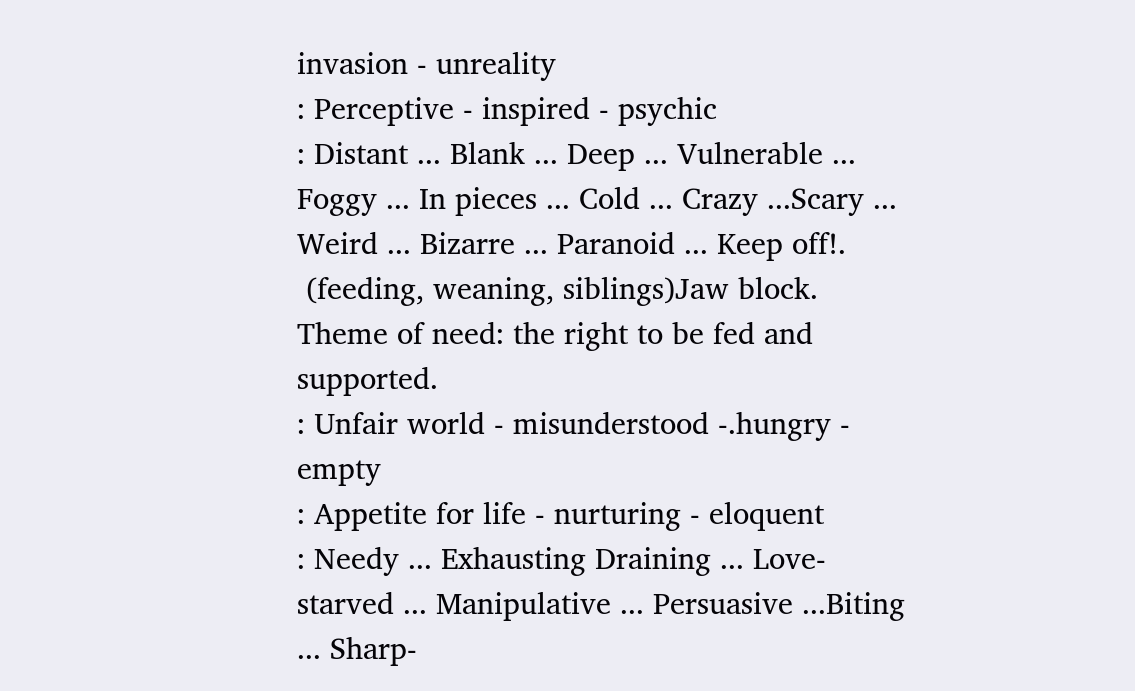invasion - unreality
: Perceptive - inspired - psychic
: Distant ... Blank ... Deep ... Vulnerable ... Foggy ... In pieces ... Cold ... Crazy ...Scary ... Weird ... Bizarre ... Paranoid ... Keep off!.
 (feeding, weaning, siblings)Jaw block. Theme of need: the right to be fed and supported.
: Unfair world - misunderstood -.hungry - empty
: Appetite for life - nurturing - eloquent
: Needy ... Exhausting Draining ... Love-starved ... Manipulative ... Persuasive ...Biting ... Sharp-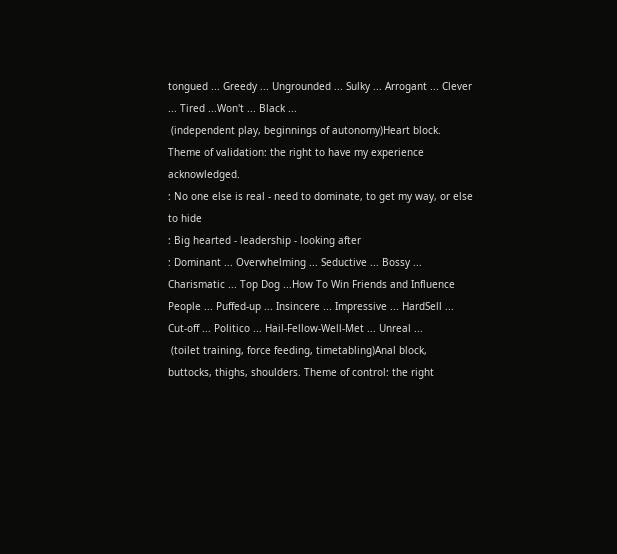tongued ... Greedy ... Ungrounded ... Sulky ... Arrogant ... Clever ... Tired ...Won't ... Black ...
 (independent play, beginnings of autonomy)Heart block. Theme of validation: the right to have my experience acknowledged.
: No one else is real - need to dominate, to get my way, or else to hide
: Big hearted - leadership - looking after
: Dominant ... Overwhelming ... Seductive ... Bossy ... Charismatic ... Top Dog ...How To Win Friends and Influence People ... Puffed-up ... Insincere ... Impressive ... HardSell ... Cut-off ... Politico ... Hail-Fellow-Well-Met ... Unreal ...
 (toilet training, force feeding, timetabling)Anal block, buttocks, thighs, shoulders. Theme of control: the right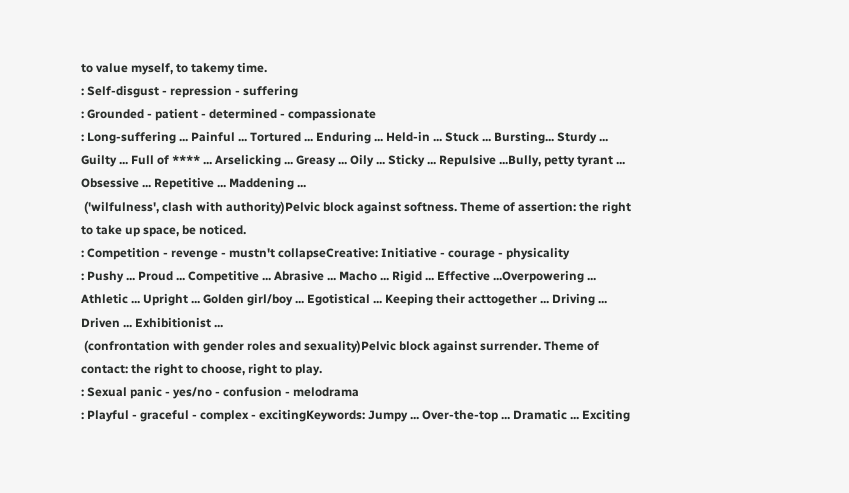to value myself, to takemy time.
: Self-disgust - repression - suffering
: Grounded - patient - determined - compassionate
: Long-suffering ... Painful ... Tortured ... Enduring ... Held-in ... Stuck ... Bursting... Sturdy ... Guilty ... Full of **** ... Arselicking ... Greasy ... Oily ... Sticky ... Repulsive ...Bully, petty tyrant ... Obsessive ... Repetitive ... Maddening ...
 ('wilfulness', clash with authority)Pelvic block against softness. Theme of assertion: the right to take up space, be noticed.
: Competition - revenge - mustn't collapseCreative: Initiative - courage - physicality
: Pushy ... Proud ... Competitive ... Abrasive ... Macho ... Rigid ... Effective ...Overpowering ... Athletic ... Upright ... Golden girl/boy ... Egotistical ... Keeping their acttogether ... Driving ... Driven ... Exhibitionist ...
 (confrontation with gender roles and sexuality)Pelvic block against surrender. Theme of contact: the right to choose, right to play.
: Sexual panic - yes/no - confusion - melodrama
: Playful - graceful - complex - excitingKeywords: Jumpy ... Over-the-top ... Dramatic ... Exciting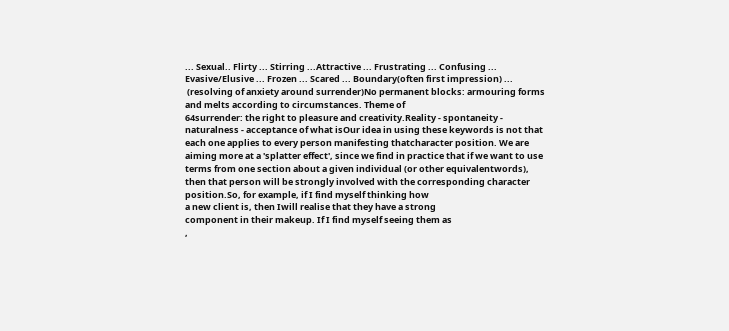... Sexual.. Flirty ... Stirring ...Attractive ... Frustrating ... Confusing ... Evasive/Elusive ... Frozen ... Scared ... Boundary(often first impression) ...
 (resolving of anxiety around surrender)No permanent blocks: armouring forms and melts according to circumstances. Theme of
64surrender: the right to pleasure and creativity.Reality - spontaneity - naturalness - acceptance of what isOur idea in using these keywords is not that each one applies to every person manifesting thatcharacter position. We are aiming more at a 'splatter effect', since we find in practice that if we want to use
terms from one section about a given individual (or other equivalentwords), then that person will be strongly involved with the corresponding character position.So, for example, if I find myself thinking how
a new client is, then Iwill realise that they have a strong
component in their makeup. If I find myself seeing them as
,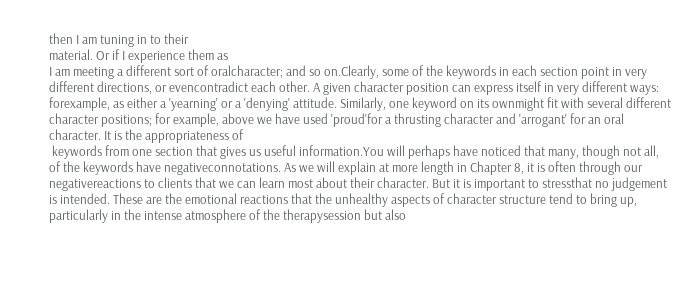then I am tuning in to their
material. Or if I experience them as
I am meeting a different sort of oralcharacter; and so on.Clearly, some of the keywords in each section point in very different directions, or evencontradict each other. A given character position can express itself in very different ways: forexample, as either a 'yearning' or a 'denying' attitude. Similarly, one keyword on its ownmight fit with several different character positions; for example, above we have used 'proud'for a thrusting character and 'arrogant' for an oral character. It is the appropriateness of
 keywords from one section that gives us useful information.You will perhaps have noticed that many, though not all, of the keywords have negativeconnotations. As we will explain at more length in Chapter 8, it is often through our negativereactions to clients that we can learn most about their character. But it is important to stressthat no judgement is intended. These are the emotional reactions that the unhealthy aspects of character structure tend to bring up, particularly in the intense atmosphere of the therapysession but also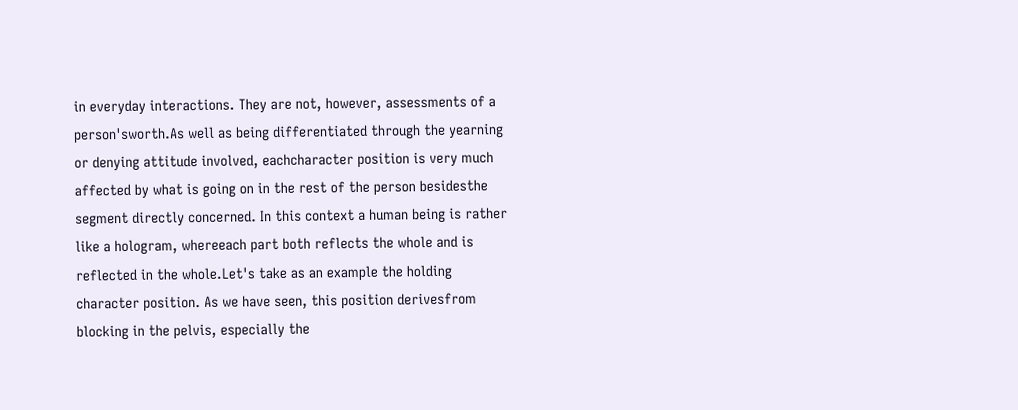in everyday interactions. They are not, however, assessments of a person'sworth.As well as being differentiated through the yearning or denying attitude involved, eachcharacter position is very much affected by what is going on in the rest of the person besidesthe segment directly concerned. In this context a human being is rather like a hologram, whereeach part both reflects the whole and is reflected in the whole.Let's take as an example the holding character position. As we have seen, this position derivesfrom blocking in the pelvis, especially the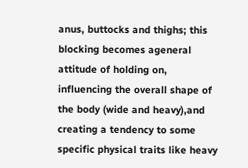anus, buttocks and thighs; this blocking becomes ageneral attitude of holding on, influencing the overall shape of the body (wide and heavy),and creating a tendency to some specific physical traits like heavy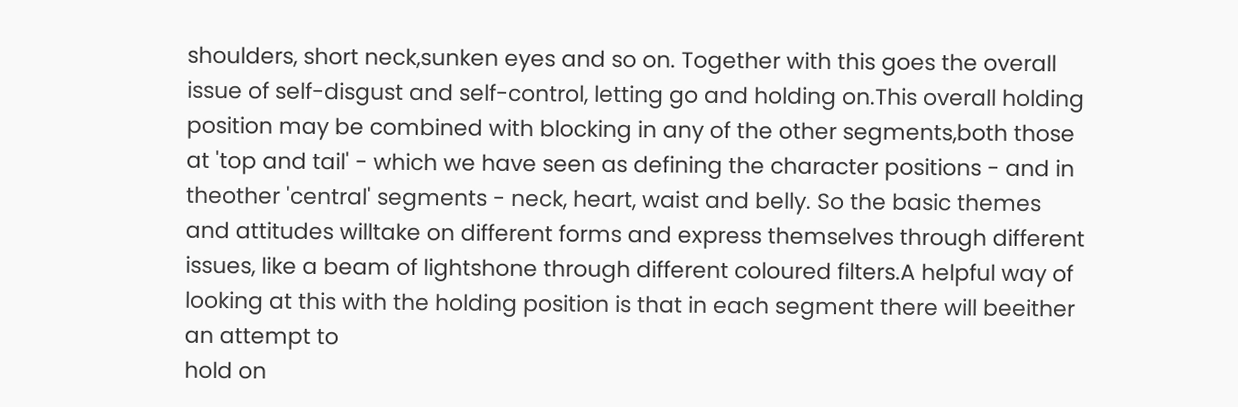shoulders, short neck,sunken eyes and so on. Together with this goes the overall issue of self-disgust and self-control, letting go and holding on.This overall holding position may be combined with blocking in any of the other segments,both those at 'top and tail' - which we have seen as defining the character positions - and in theother 'central' segments - neck, heart, waist and belly. So the basic themes and attitudes willtake on different forms and express themselves through different issues, like a beam of lightshone through different coloured filters.A helpful way of looking at this with the holding position is that in each segment there will beeither an attempt to
hold on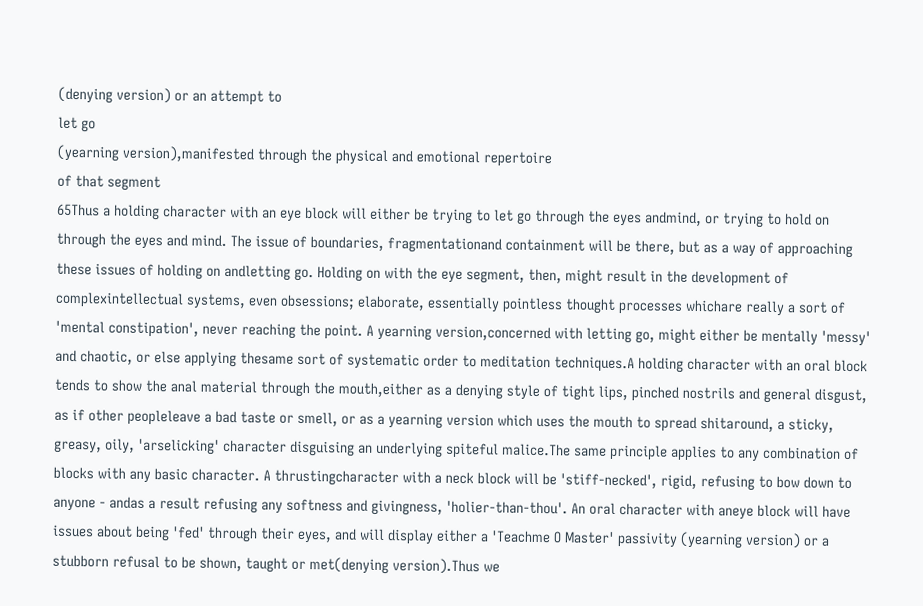(denying version) or an attempt to
let go
(yearning version),manifested through the physical and emotional repertoire
of that segment
65Thus a holding character with an eye block will either be trying to let go through the eyes andmind, or trying to hold on through the eyes and mind. The issue of boundaries, fragmentationand containment will be there, but as a way of approaching these issues of holding on andletting go. Holding on with the eye segment, then, might result in the development of complexintellectual systems, even obsessions; elaborate, essentially pointless thought processes whichare really a sort of 'mental constipation', never reaching the point. A yearning version,concerned with letting go, might either be mentally 'messy' and chaotic, or else applying thesame sort of systematic order to meditation techniques.A holding character with an oral block tends to show the anal material through the mouth,either as a denying style of tight lips, pinched nostrils and general disgust, as if other peopleleave a bad taste or smell, or as a yearning version which uses the mouth to spread shitaround, a sticky, greasy, oily, 'arselicking' character disguising an underlying spiteful malice.The same principle applies to any combination of blocks with any basic character. A thrustingcharacter with a neck block will be 'stiff-necked', rigid, refusing to bow down to anyone - andas a result refusing any softness and givingness, 'holier-than-thou'. An oral character with aneye block will have issues about being 'fed' through their eyes, and will display either a 'Teachme O Master' passivity (yearning version) or a stubborn refusal to be shown, taught or met(denying version).Thus we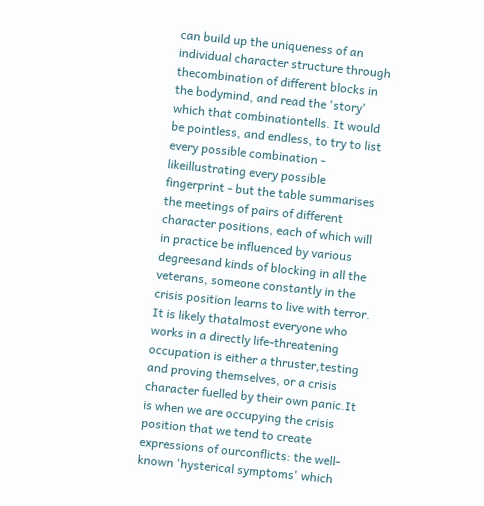can build up the uniqueness of an individual character structure through thecombination of different blocks in the bodymind, and read the 'story' which that combinationtells. It would be pointless, and endless, to try to list every possible combination - likeillustrating every possible fingerprint - but the table summarises the meetings of pairs of different character positions, each of which will in practice be influenced by various degreesand kinds of blocking in all the
veterans, someone constantly in the crisis position learns to live with terror. It is likely thatalmost everyone who works in a directly life-threatening occupation is either a thruster,testing and proving themselves, or a crisis character fuelled by their own panic.It is when we are occupying the crisis position that we tend to create
expressions of ourconflicts: the well-known 'hysterical symptoms' which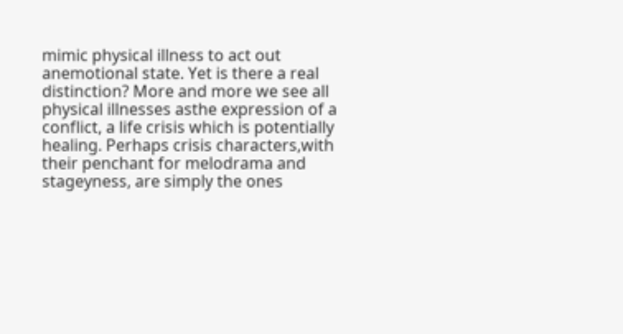mimic physical illness to act out anemotional state. Yet is there a real distinction? More and more we see all physical illnesses asthe expression of a conflict, a life crisis which is potentially healing. Perhaps crisis characters,with their penchant for melodrama and stageyness, are simply the ones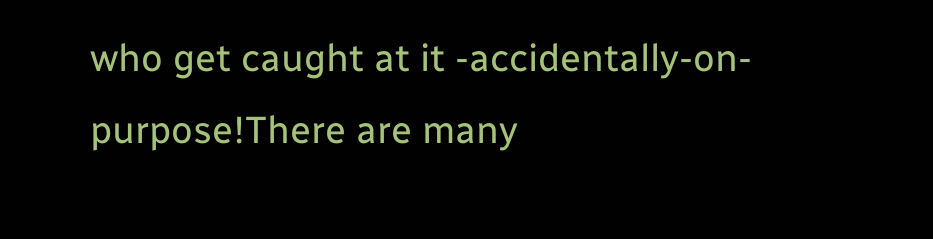who get caught at it -accidentally-on-purpose!There are many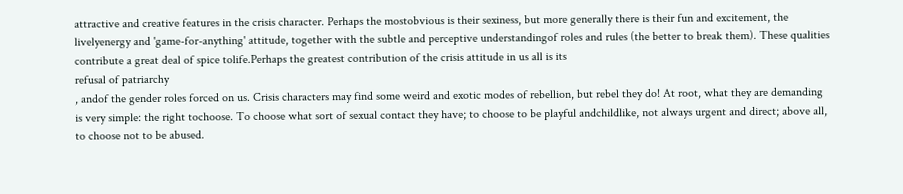attractive and creative features in the crisis character. Perhaps the mostobvious is their sexiness, but more generally there is their fun and excitement, the livelyenergy and 'game-for-anything' attitude, together with the subtle and perceptive understandingof roles and rules (the better to break them). These qualities contribute a great deal of spice tolife.Perhaps the greatest contribution of the crisis attitude in us all is its
refusal of patriarchy
, andof the gender roles forced on us. Crisis characters may find some weird and exotic modes of rebellion, but rebel they do! At root, what they are demanding is very simple: the right tochoose. To choose what sort of sexual contact they have; to choose to be playful andchildlike, not always urgent and direct; above all, to choose not to be abused.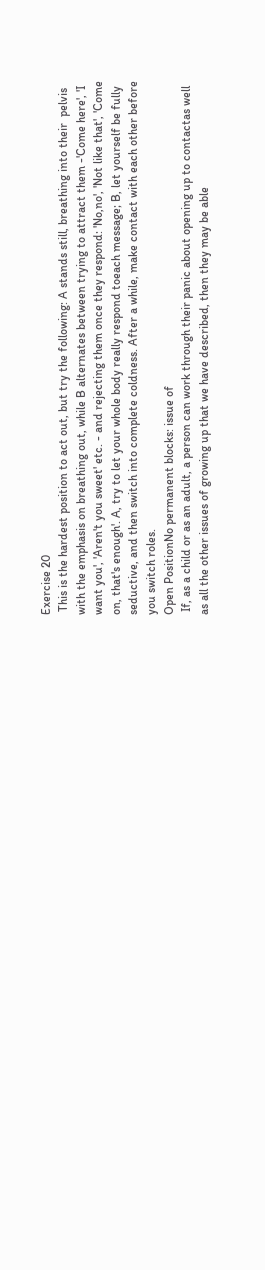Exercise 20
 This is the hardest position to act out, but try the following: A stands still, breathing into their  pelvis with the emphasis on breathing out, while B alternates between trying to attract them -'Come here', 'I want you', 'Aren't you sweet' etc. - and rejecting them once they respond: 'No,no', 'Not like that', 'Come on, that's enough'. A, try to let your whole body really respond toeach message; B, let yourself be fully seductive, and then switch into complete coldness. After a while, make contact with each other before you switch roles.
Open PositionNo permanent blocks: issue of
 If, as a child or as an adult, a person can work through their panic about opening up to contactas well as all the other issues of growing up that we have described, then they may be able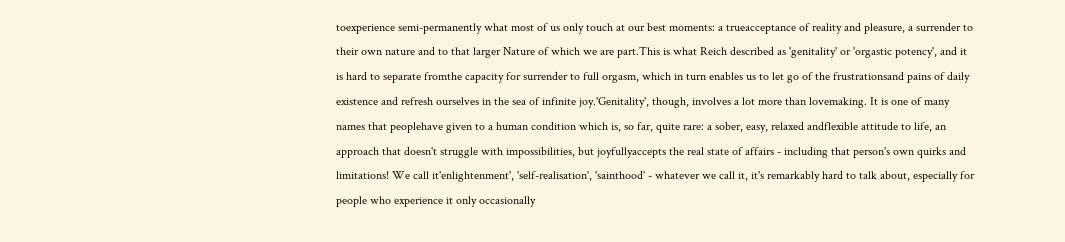toexperience semi-permanently what most of us only touch at our best moments: a trueacceptance of reality and pleasure, a surrender to their own nature and to that larger Nature of which we are part.This is what Reich described as 'genitality' or 'orgastic potency', and it is hard to separate fromthe capacity for surrender to full orgasm, which in turn enables us to let go of the frustrationsand pains of daily existence and refresh ourselves in the sea of infinite joy.'Genitality', though, involves a lot more than lovemaking. It is one of many names that peoplehave given to a human condition which is, so far, quite rare: a sober, easy, relaxed andflexible attitude to life, an approach that doesn't struggle with impossibilities, but joyfullyaccepts the real state of affairs - including that person's own quirks and limitations! We call it'enlightenment', 'self-realisation', 'sainthood' - whatever we call it, it's remarkably hard to talk about, especially for people who experience it only occasionally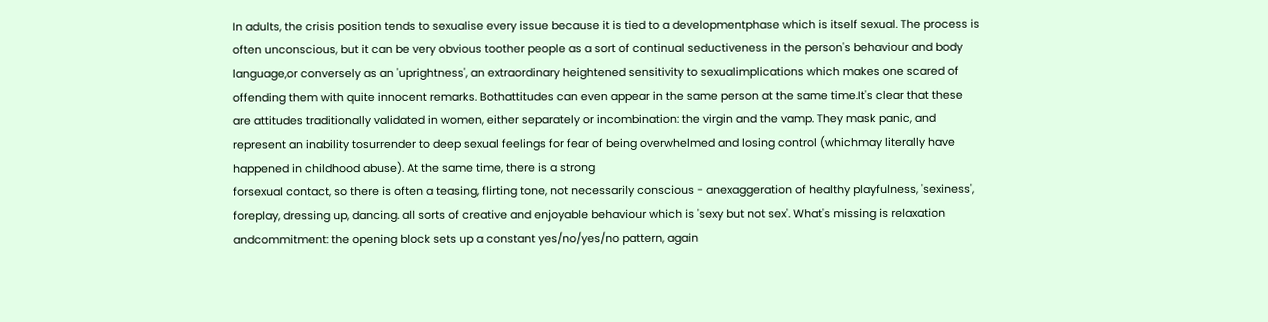In adults, the crisis position tends to sexualise every issue because it is tied to a developmentphase which is itself sexual. The process is often unconscious, but it can be very obvious toother people as a sort of continual seductiveness in the person's behaviour and body language,or conversely as an 'uprightness', an extraordinary heightened sensitivity to sexualimplications which makes one scared of offending them with quite innocent remarks. Bothattitudes can even appear in the same person at the same time.It's clear that these are attitudes traditionally validated in women, either separately or incombination: the virgin and the vamp. They mask panic, and represent an inability tosurrender to deep sexual feelings for fear of being overwhelmed and losing control (whichmay literally have happened in childhood abuse). At the same time, there is a strong
forsexual contact, so there is often a teasing, flirting tone, not necessarily conscious - anexaggeration of healthy playfulness, 'sexiness', foreplay, dressing up, dancing. all sorts of creative and enjoyable behaviour which is 'sexy but not sex'. What's missing is relaxation andcommitment: the opening block sets up a constant yes/no/yes/no pattern, again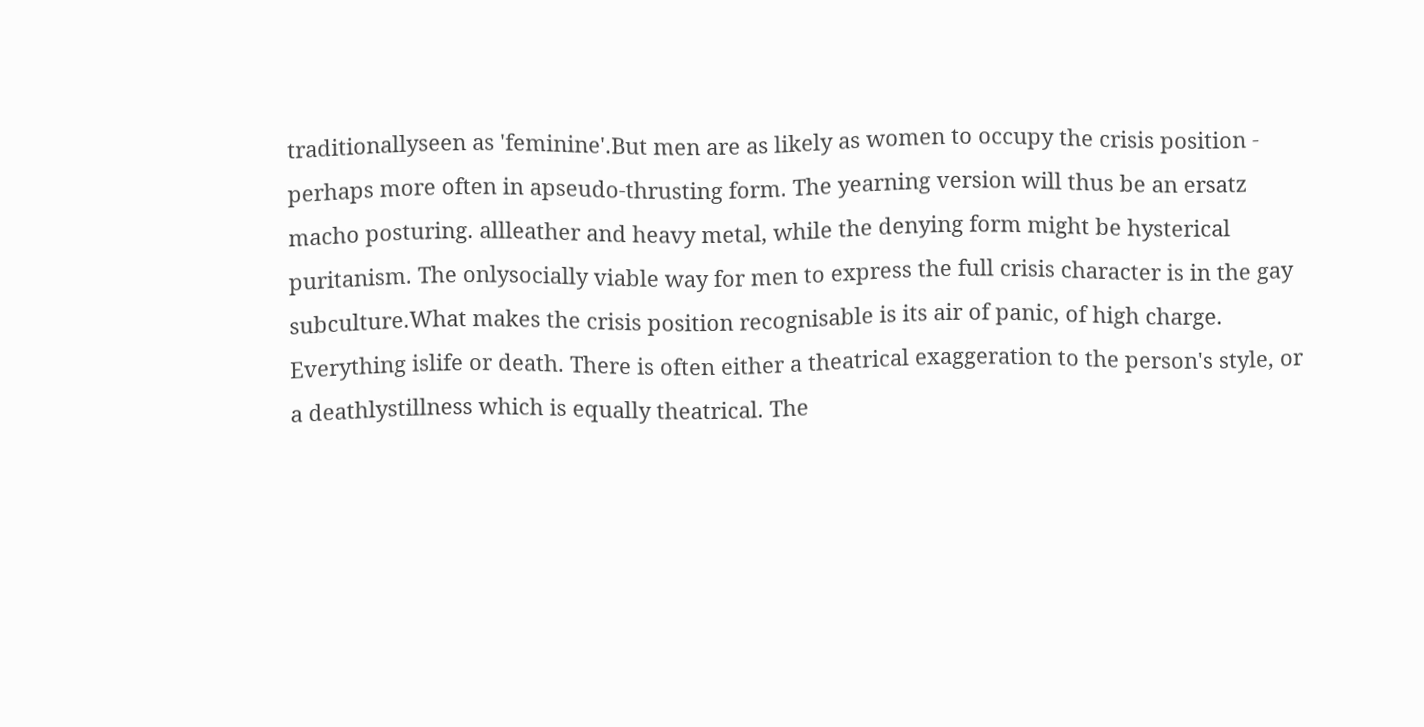traditionallyseen as 'feminine'.But men are as likely as women to occupy the crisis position - perhaps more often in apseudo-thrusting form. The yearning version will thus be an ersatz macho posturing. allleather and heavy metal, while the denying form might be hysterical puritanism. The onlysocially viable way for men to express the full crisis character is in the gay subculture.What makes the crisis position recognisable is its air of panic, of high charge. Everything islife or death. There is often either a theatrical exaggeration to the person's style, or a deathlystillness which is equally theatrical. The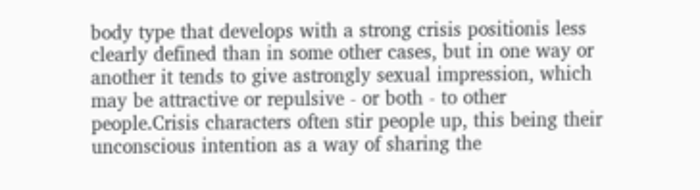body type that develops with a strong crisis positionis less clearly defined than in some other cases, but in one way or another it tends to give astrongly sexual impression, which may be attractive or repulsive - or both - to other people.Crisis characters often stir people up, this being their unconscious intention as a way of sharing the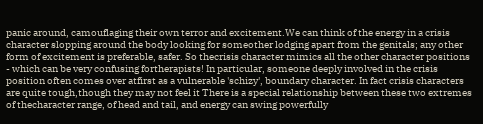panic around, camouflaging their own terror and excitement.We can think of the energy in a crisis character slopping around the body looking for someother lodging apart from the genitals; any other form of excitement is preferable, safer. So thecrisis character mimics all the other character positions - which can be very confusing fortherapists! In particular, someone deeply involved in the crisis position often comes over atfirst as a vulnerable 'schizy', boundary character. In fact crisis characters are quite tough,though they may not feel it There is a special relationship between these two extremes of thecharacter range, of head and tail, and energy can swing powerfully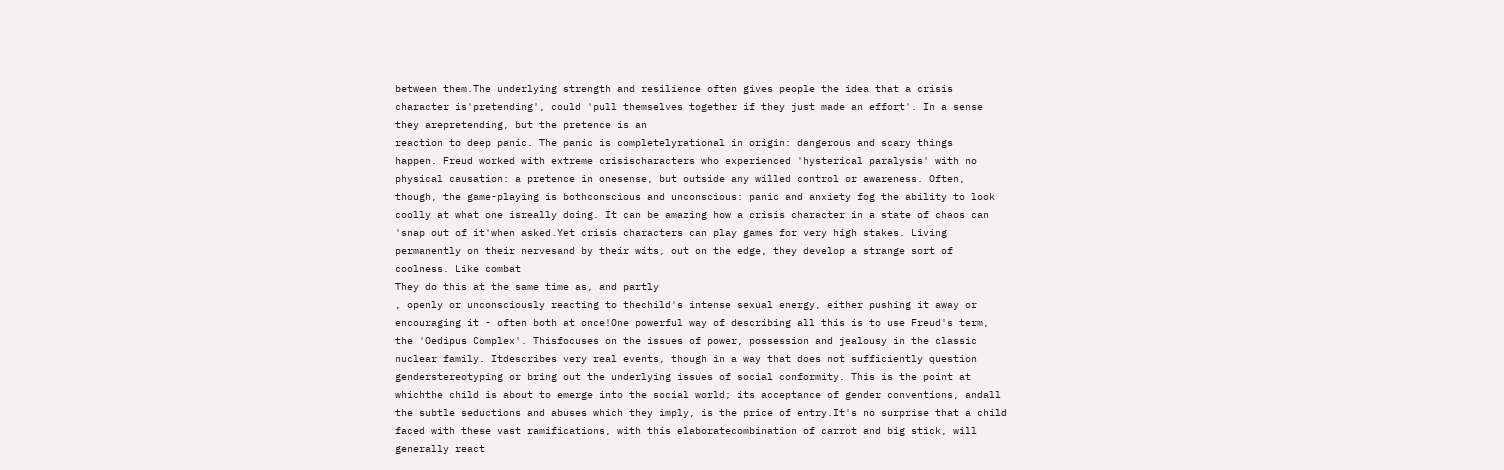between them.The underlying strength and resilience often gives people the idea that a crisis character is'pretending', could 'pull themselves together if they just made an effort'. In a sense they arepretending, but the pretence is an
reaction to deep panic. The panic is completelyrational in origin: dangerous and scary things
happen. Freud worked with extreme crisischaracters who experienced 'hysterical paralysis' with no physical causation: a pretence in onesense, but outside any willed control or awareness. Often, though, the game-playing is bothconscious and unconscious: panic and anxiety fog the ability to look coolly at what one isreally doing. It can be amazing how a crisis character in a state of chaos can 'snap out of it'when asked.Yet crisis characters can play games for very high stakes. Living permanently on their nervesand by their wits, out on the edge, they develop a strange sort of coolness. Like combat
They do this at the same time as, and partly
, openly or unconsciously reacting to thechild's intense sexual energy, either pushing it away or encouraging it - often both at once!One powerful way of describing all this is to use Freud's term, the 'Oedipus Complex'. Thisfocuses on the issues of power, possession and jealousy in the classic nuclear family. Itdescribes very real events, though in a way that does not sufficiently question genderstereotyping or bring out the underlying issues of social conformity. This is the point at whichthe child is about to emerge into the social world; its acceptance of gender conventions, andall the subtle seductions and abuses which they imply, is the price of entry.It's no surprise that a child faced with these vast ramifications, with this elaboratecombination of carrot and big stick, will generally react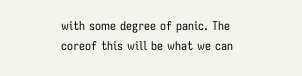with some degree of panic. The coreof this will be what we can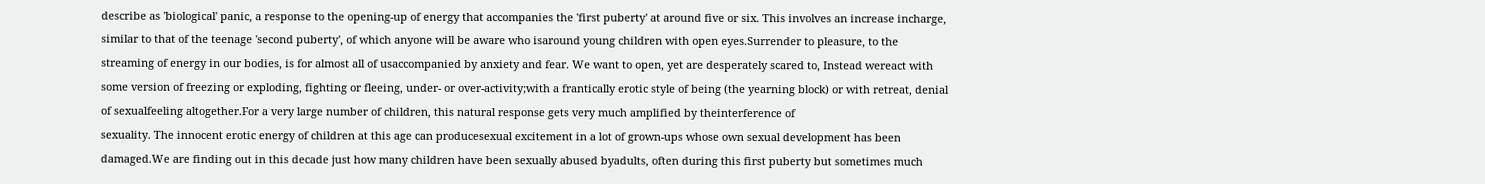describe as 'biological' panic, a response to the opening-up of energy that accompanies the 'first puberty' at around five or six. This involves an increase incharge, similar to that of the teenage 'second puberty', of which anyone will be aware who isaround young children with open eyes.Surrender to pleasure, to the streaming of energy in our bodies, is for almost all of usaccompanied by anxiety and fear. We want to open, yet are desperately scared to, Instead wereact with some version of freezing or exploding, fighting or fleeing, under- or over-activity;with a frantically erotic style of being (the yearning block) or with retreat, denial of sexualfeeling altogether.For a very large number of children, this natural response gets very much amplified by theinterference of
sexuality. The innocent erotic energy of children at this age can producesexual excitement in a lot of grown-ups whose own sexual development has been damaged.We are finding out in this decade just how many children have been sexually abused byadults, often during this first puberty but sometimes much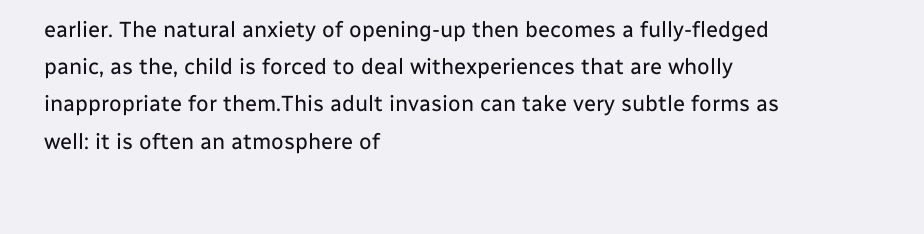earlier. The natural anxiety of opening-up then becomes a fully-fledged panic, as the, child is forced to deal withexperiences that are wholly inappropriate for them.This adult invasion can take very subtle forms as well: it is often an atmosphere of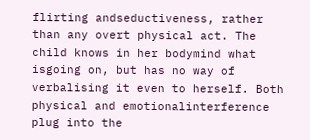flirting andseductiveness, rather than any overt physical act. The child knows in her bodymind what isgoing on, but has no way of verbalising it even to herself. Both physical and emotionalinterference plug into the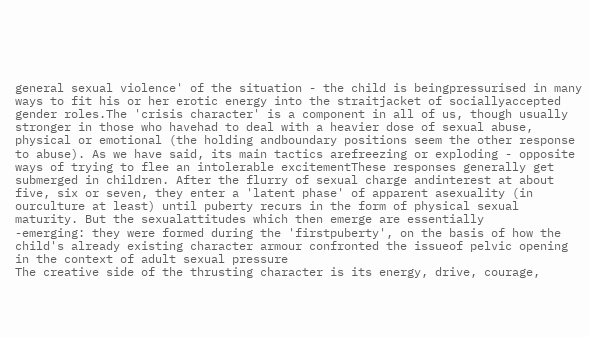general sexual violence' of the situation - the child is beingpressurised in many ways to fit his or her erotic energy into the straitjacket of sociallyaccepted gender roles.The 'crisis character' is a component in all of us, though usually stronger in those who havehad to deal with a heavier dose of sexual abuse, physical or emotional (the holding andboundary positions seem the other response to abuse). As we have said, its main tactics arefreezing or exploding - opposite ways of trying to flee an intolerable excitementThese responses generally get submerged in children. After the flurry of sexual charge andinterest at about five, six or seven, they enter a 'latent phase' of apparent asexuality (in ourculture at least) until puberty recurs in the form of physical sexual maturity. But the sexualattitudes which then emerge are essentially
-emerging: they were formed during the 'firstpuberty', on the basis of how the child's already existing character armour confronted the issueof pelvic opening in the context of adult sexual pressure
The creative side of the thrusting character is its energy, drive, courage,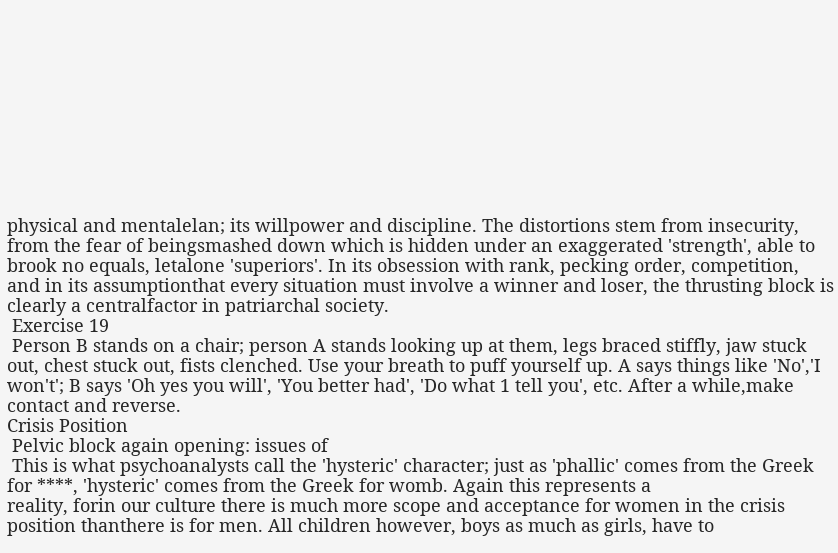physical and mentalelan; its willpower and discipline. The distortions stem from insecurity, from the fear of beingsmashed down which is hidden under an exaggerated 'strength', able to brook no equals, letalone 'superiors'. In its obsession with rank, pecking order, competition, and in its assumptionthat every situation must involve a winner and loser, the thrusting block is clearly a centralfactor in patriarchal society.
 Exercise 19
 Person B stands on a chair; person A stands looking up at them, legs braced stiffly, jaw stuck out, chest stuck out, fists clenched. Use your breath to puff yourself up. A says things like 'No','I won't'; B says 'Oh yes you will', 'You better had', 'Do what 1 tell you', etc. After a while,make contact and reverse.
Crisis Position
 Pelvic block again opening: issues of
 This is what psychoanalysts call the 'hysteric' character; just as 'phallic' comes from the Greek for ****, 'hysteric' comes from the Greek for womb. Again this represents a
reality, forin our culture there is much more scope and acceptance for women in the crisis position thanthere is for men. All children however, boys as much as girls, have to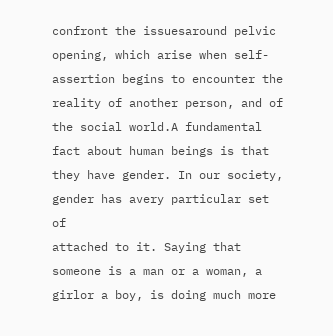confront the issuesaround pelvic opening, which arise when self-assertion begins to encounter the reality of another person, and of the social world.A fundamental fact about human beings is that they have gender. In our society, gender has avery particular set of
attached to it. Saying that someone is a man or a woman, a girlor a boy, is doing much more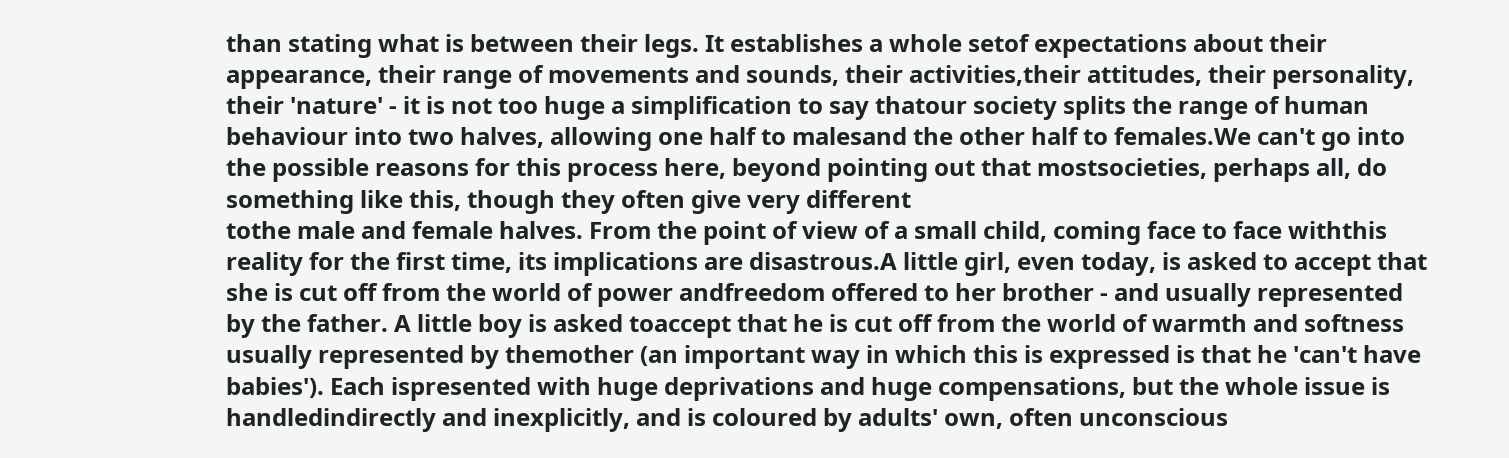than stating what is between their legs. It establishes a whole setof expectations about their appearance, their range of movements and sounds, their activities,their attitudes, their personality, their 'nature' - it is not too huge a simplification to say thatour society splits the range of human behaviour into two halves, allowing one half to malesand the other half to females.We can't go into the possible reasons for this process here, beyond pointing out that mostsocieties, perhaps all, do something like this, though they often give very different
tothe male and female halves. From the point of view of a small child, coming face to face withthis reality for the first time, its implications are disastrous.A little girl, even today, is asked to accept that she is cut off from the world of power andfreedom offered to her brother - and usually represented by the father. A little boy is asked toaccept that he is cut off from the world of warmth and softness usually represented by themother (an important way in which this is expressed is that he 'can't have babies'). Each ispresented with huge deprivations and huge compensations, but the whole issue is handledindirectly and inexplicitly, and is coloured by adults' own, often unconscious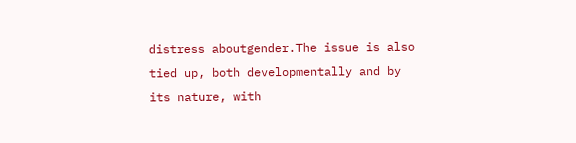distress aboutgender.The issue is also tied up, both developmentally and by its nature, with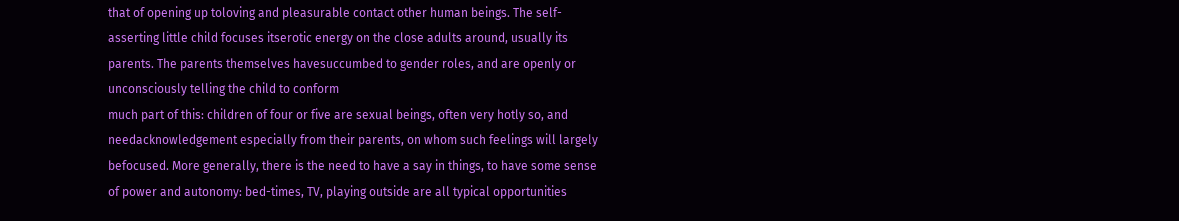that of opening up toloving and pleasurable contact other human beings. The self-asserting little child focuses itserotic energy on the close adults around, usually its parents. The parents themselves havesuccumbed to gender roles, and are openly or unconsciously telling the child to conform
much part of this: children of four or five are sexual beings, often very hotly so, and needacknowledgement especially from their parents, on whom such feelings will largely befocused. More generally, there is the need to have a say in things, to have some sense of power and autonomy: bed-times, TV, playing outside are all typical opportunities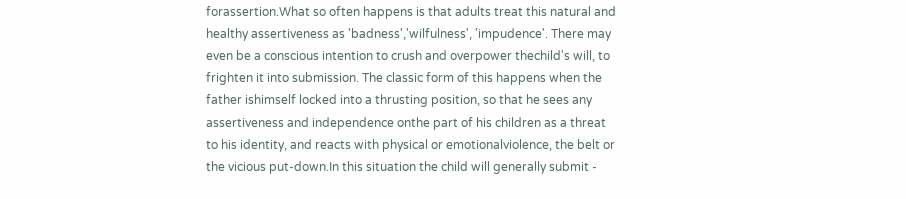forassertion.What so often happens is that adults treat this natural and healthy assertiveness as 'badness','wilfulness', 'impudence'. There may even be a conscious intention to crush and overpower thechild's will, to frighten it into submission. The classic form of this happens when the father ishimself locked into a thrusting position, so that he sees any assertiveness and independence onthe part of his children as a threat to his identity, and reacts with physical or emotionalviolence, the belt or the vicious put-down.In this situation the child will generally submit -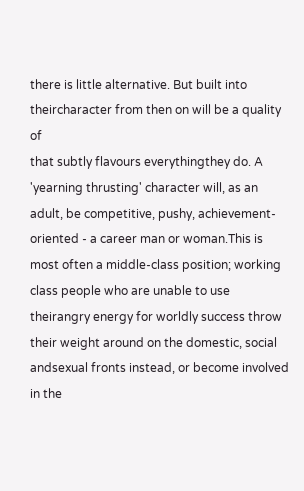there is little alternative. But built into theircharacter from then on will be a quality of
that subtly flavours everythingthey do. A 'yearning thrusting' character will, as an adult, be competitive, pushy, achievement-oriented - a career man or woman.This is most often a middle-class position; working class people who are unable to use theirangry energy for worldly success throw their weight around on the domestic, social andsexual fronts instead, or become involved in the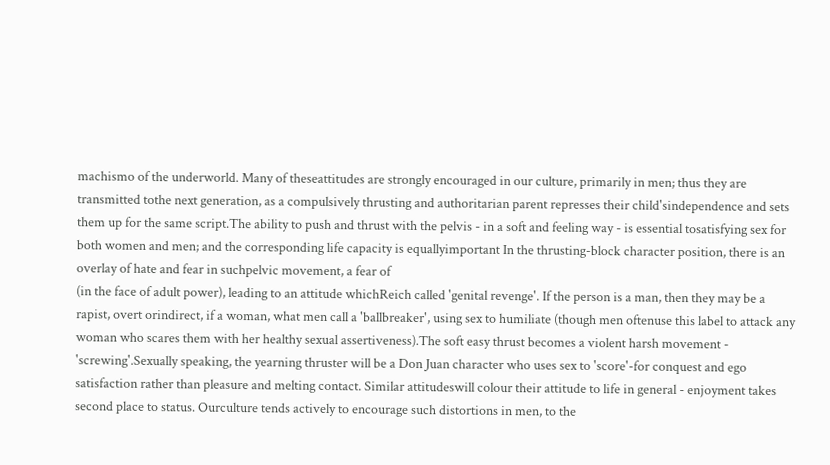machismo of the underworld. Many of theseattitudes are strongly encouraged in our culture, primarily in men; thus they are transmitted tothe next generation, as a compulsively thrusting and authoritarian parent represses their child'sindependence and sets them up for the same script.The ability to push and thrust with the pelvis - in a soft and feeling way - is essential tosatisfying sex for both women and men; and the corresponding life capacity is equallyimportant In the thrusting-block character position, there is an overlay of hate and fear in suchpelvic movement, a fear of
(in the face of adult power), leading to an attitude whichReich called 'genital revenge'. If the person is a man, then they may be a rapist, overt orindirect, if a woman, what men call a 'ballbreaker', using sex to humiliate (though men oftenuse this label to attack any woman who scares them with her healthy sexual assertiveness).The soft easy thrust becomes a violent harsh movement - 'screwing'.Sexually speaking, the yearning thruster will be a Don Juan character who uses sex to 'score'-for conquest and ego satisfaction rather than pleasure and melting contact. Similar attitudeswill colour their attitude to life in general - enjoyment takes second place to status. Ourculture tends actively to encourage such distortions in men, to the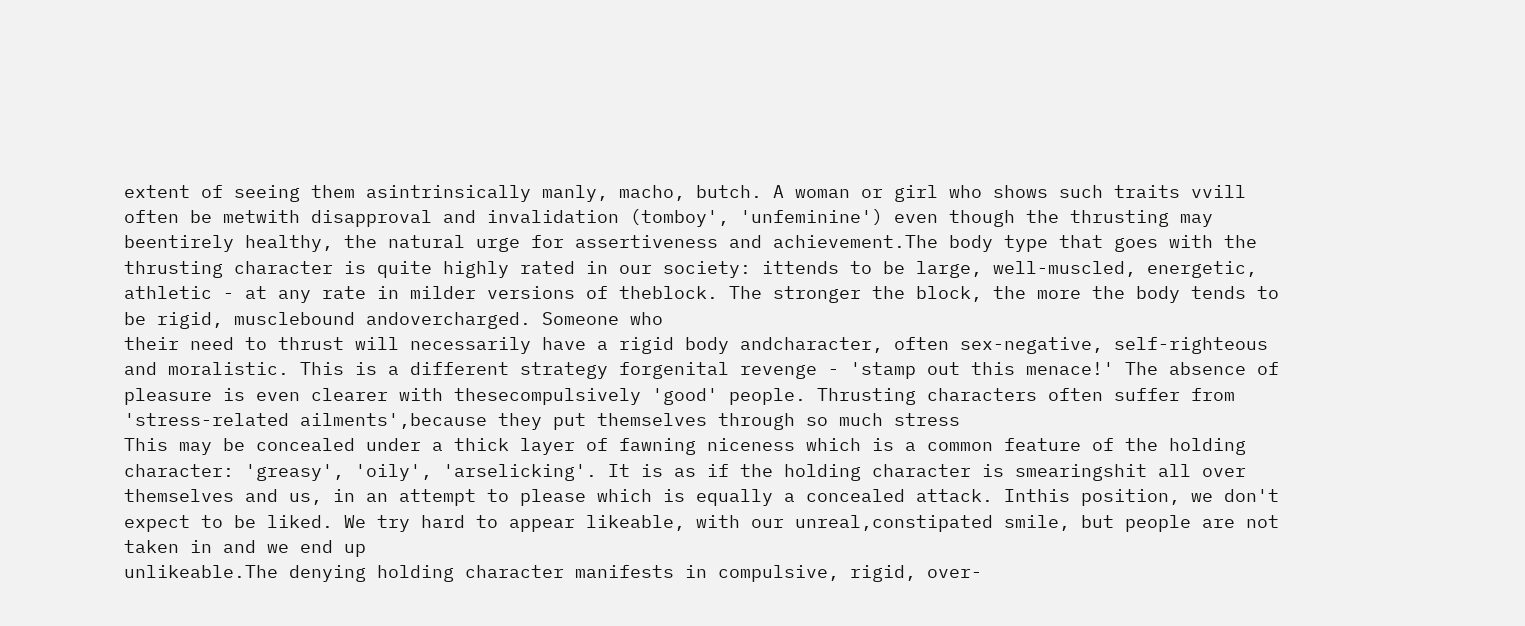extent of seeing them asintrinsically manly, macho, butch. A woman or girl who shows such traits vvill often be metwith disapproval and invalidation (tomboy', 'unfeminine') even though the thrusting may beentirely healthy, the natural urge for assertiveness and achievement.The body type that goes with the thrusting character is quite highly rated in our society: ittends to be large, well-muscled, energetic, athletic - at any rate in milder versions of theblock. The stronger the block, the more the body tends to be rigid, musclebound andovercharged. Someone who
their need to thrust will necessarily have a rigid body andcharacter, often sex-negative, self-righteous and moralistic. This is a different strategy forgenital revenge - 'stamp out this menace!' The absence of pleasure is even clearer with thesecompulsively 'good' people. Thrusting characters often suffer from 'stress-related ailments',because they put themselves through so much stress
This may be concealed under a thick layer of fawning niceness which is a common feature of the holding character: 'greasy', 'oily', 'arselicking'. It is as if the holding character is smearingshit all over themselves and us, in an attempt to please which is equally a concealed attack. Inthis position, we don't expect to be liked. We try hard to appear likeable, with our unreal,constipated smile, but people are not taken in and we end up
unlikeable.The denying holding character manifests in compulsive, rigid, over-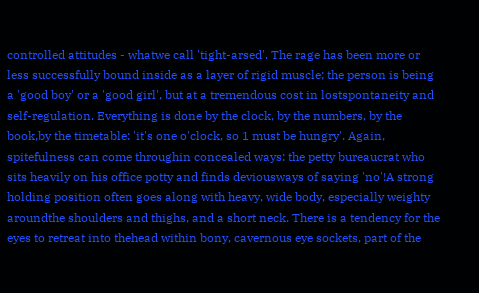controlled attitudes - whatwe call 'tight-arsed'. The rage has been more or less successfully bound inside as a layer of rigid muscle; the person is being a 'good boy' or a 'good girl', but at a tremendous cost in lostspontaneity and self-regulation. Everything is done by the clock, by the numbers, by the book,by the timetable: 'it's one o'clock, so 1 must be hungry'. Again, spitefulness can come throughin concealed ways: the petty bureaucrat who sits heavily on his office potty and finds deviousways of saying 'no'!A strong holding position often goes along with heavy, wide body, especially weighty aroundthe shoulders and thighs, and a short neck. There is a tendency for the eyes to retreat into thehead within bony, cavernous eye sockets, part of the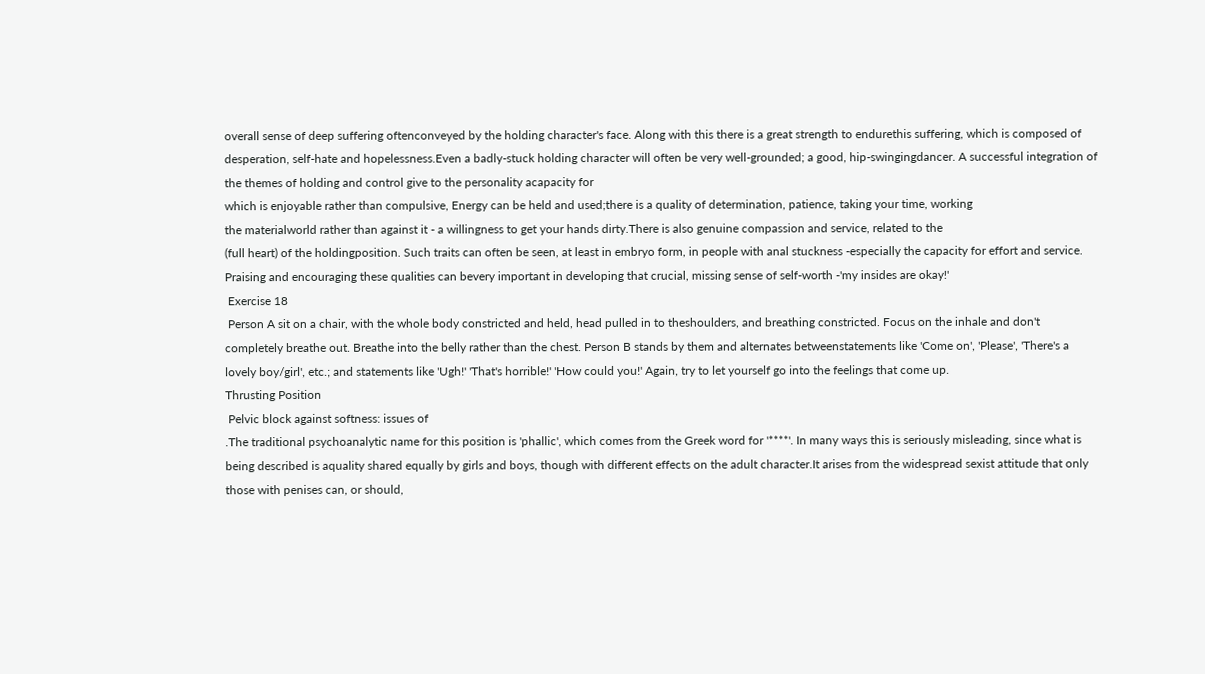overall sense of deep suffering oftenconveyed by the holding character's face. Along with this there is a great strength to endurethis suffering, which is composed of desperation, self-hate and hopelessness.Even a badly-stuck holding character will often be very well-grounded; a good, hip-swingingdancer. A successful integration of the themes of holding and control give to the personality acapacity for
which is enjoyable rather than compulsive, Energy can be held and used;there is a quality of determination, patience, taking your time, working
the materialworld rather than against it - a willingness to get your hands dirty.There is also genuine compassion and service, related to the
(full heart) of the holdingposition. Such traits can often be seen, at least in embryo form, in people with anal stuckness -especially the capacity for effort and service. Praising and encouraging these qualities can bevery important in developing that crucial, missing sense of self-worth -'my insides are okay!'
 Exercise 18
 Person A sit on a chair, with the whole body constricted and held, head pulled in to theshoulders, and breathing constricted. Focus on the inhale and don't completely breathe out. Breathe into the belly rather than the chest. Person B stands by them and alternates betweenstatements like 'Come on', 'Please', 'There's a lovely boy/girl', etc.; and statements like 'Ugh!' 'That's horrible!' 'How could you!' Again, try to let yourself go into the feelings that come up.
Thrusting Position
 Pelvic block against softness: issues of
.The traditional psychoanalytic name for this position is 'phallic', which comes from the Greek word for '****'. In many ways this is seriously misleading, since what is being described is aquality shared equally by girls and boys, though with different effects on the adult character.It arises from the widespread sexist attitude that only those with penises can, or should,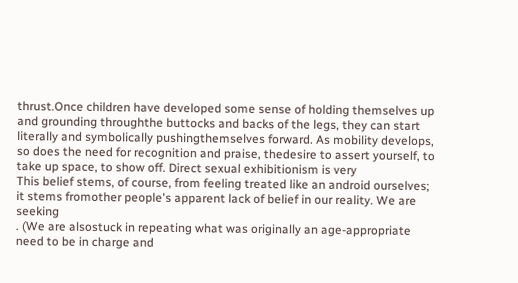thrust.Once children have developed some sense of holding themselves up and grounding throughthe buttocks and backs of the legs, they can start literally and symbolically pushingthemselves forward. As mobility develops, so does the need for recognition and praise, thedesire to assert yourself, to take up space, to show off. Direct sexual exhibitionism is very
This belief stems, of course, from feeling treated like an android ourselves; it stems fromother people's apparent lack of belief in our reality. We are seeking
. (We are alsostuck in repeating what was originally an age-appropriate need to be in charge and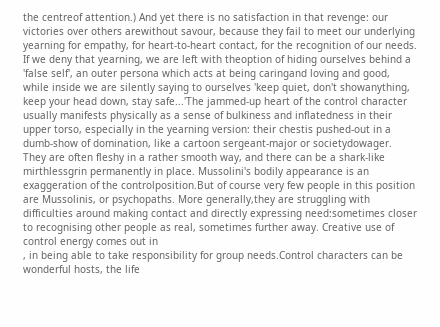the centreof attention.) And yet there is no satisfaction in that revenge: our victories over others arewithout savour, because they fail to meet our underlying yearning for empathy, for heart-to-heart contact, for the recognition of our needs. If we deny that yearning, we are left with theoption of hiding ourselves behind a 'false self', an outer persona which acts at being caringand loving and good, while inside we are silently saying to ourselves 'keep quiet, don't showanything, keep your head down, stay safe...'The jammed-up heart of the control character usually manifests physically as a sense of bulkiness and inflatedness in their upper torso, especially in the yearning version: their chestis pushed-out in a dumb-show of domination, like a cartoon sergeant-major or societydowager. They are often fleshy in a rather smooth way, and there can be a shark-like mirthlessgrin permanently in place. Mussolini's bodily appearance is an exaggeration of the controlposition.But of course very few people in this position are Mussolinis, or psychopaths. More generally,they are struggling with difficulties around making contact and directly expressing need:sometimes closer to recognising other people as real, sometimes further away. Creative use of control energy comes out in
, in being able to take responsibility for group needs.Control characters can be wonderful hosts, the life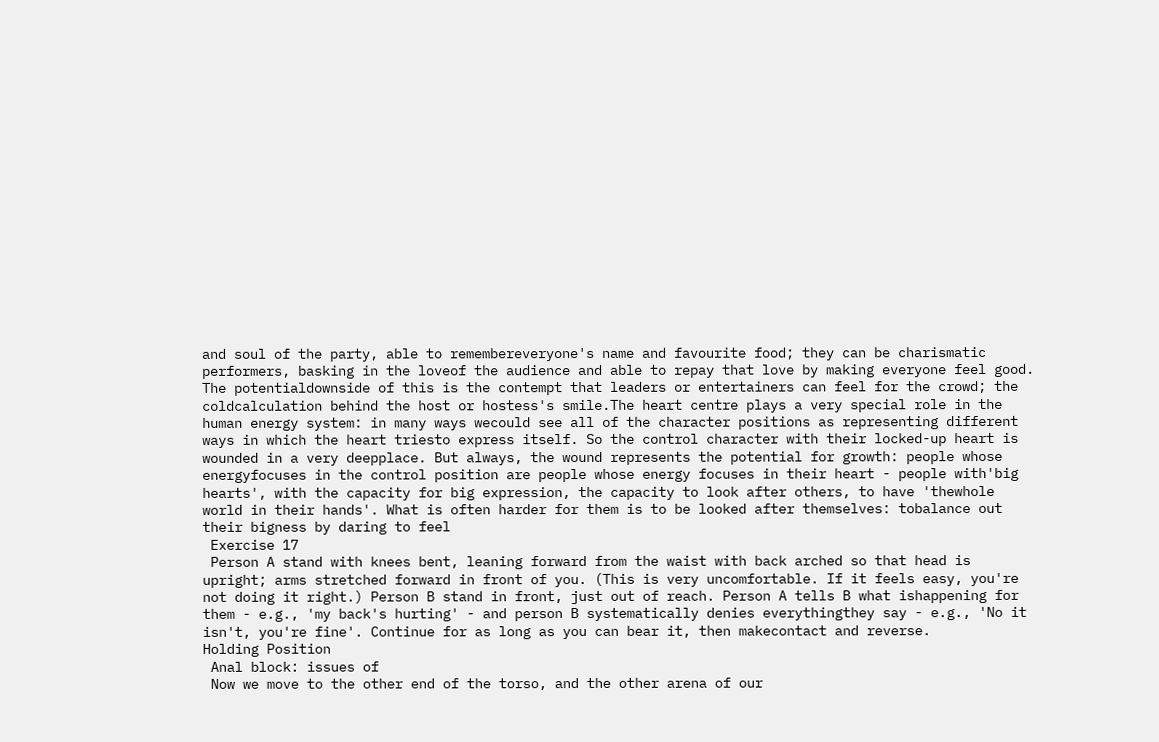and soul of the party, able to remembereveryone's name and favourite food; they can be charismatic performers, basking in the loveof the audience and able to repay that love by making everyone feel good. The potentialdownside of this is the contempt that leaders or entertainers can feel for the crowd; the coldcalculation behind the host or hostess's smile.The heart centre plays a very special role in the human energy system: in many ways wecould see all of the character positions as representing different ways in which the heart triesto express itself. So the control character with their locked-up heart is wounded in a very deepplace. But always, the wound represents the potential for growth: people whose energyfocuses in the control position are people whose energy focuses in their heart - people with'big hearts', with the capacity for big expression, the capacity to look after others, to have 'thewhole world in their hands'. What is often harder for them is to be looked after themselves: tobalance out their bigness by daring to feel
 Exercise 17
 Person A stand with knees bent, leaning forward from the waist with back arched so that head is upright; arms stretched forward in front of you. (This is very uncomfortable. If it feels easy, you're not doing it right.) Person B stand in front, just out of reach. Person A tells B what ishappening for them - e.g., 'my back's hurting' - and person B systematically denies everythingthey say - e.g., 'No it isn't, you're fine'. Continue for as long as you can bear it, then makecontact and reverse.
Holding Position
 Anal block: issues of
 Now we move to the other end of the torso, and the other arena of our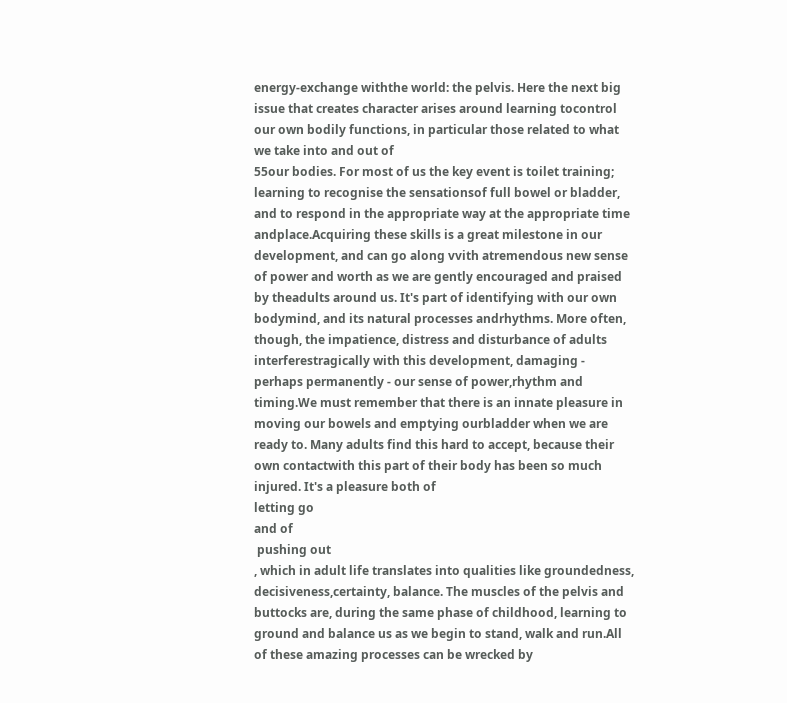energy-exchange withthe world: the pelvis. Here the next big issue that creates character arises around learning tocontrol our own bodily functions, in particular those related to what we take into and out of
55our bodies. For most of us the key event is toilet training; learning to recognise the sensationsof full bowel or bladder, and to respond in the appropriate way at the appropriate time andplace.Acquiring these skills is a great milestone in our development, and can go along vvith atremendous new sense of power and worth as we are gently encouraged and praised by theadults around us. It's part of identifying with our own bodymind, and its natural processes andrhythms. More often, though, the impatience, distress and disturbance of adults interferestragically with this development, damaging - perhaps permanently - our sense of power,rhythm and timing.We must remember that there is an innate pleasure in moving our bowels and emptying ourbladder when we are ready to. Many adults find this hard to accept, because their own contactwith this part of their body has been so much injured. It's a pleasure both of
letting go
and of
 pushing out
, which in adult life translates into qualities like groundedness, decisiveness,certainty, balance. The muscles of the pelvis and buttocks are, during the same phase of childhood, learning to ground and balance us as we begin to stand, walk and run.All of these amazing processes can be wrecked by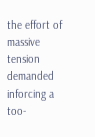the effort of massive tension demanded inforcing a too-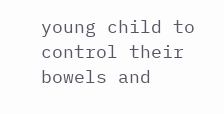young child to control their bowels and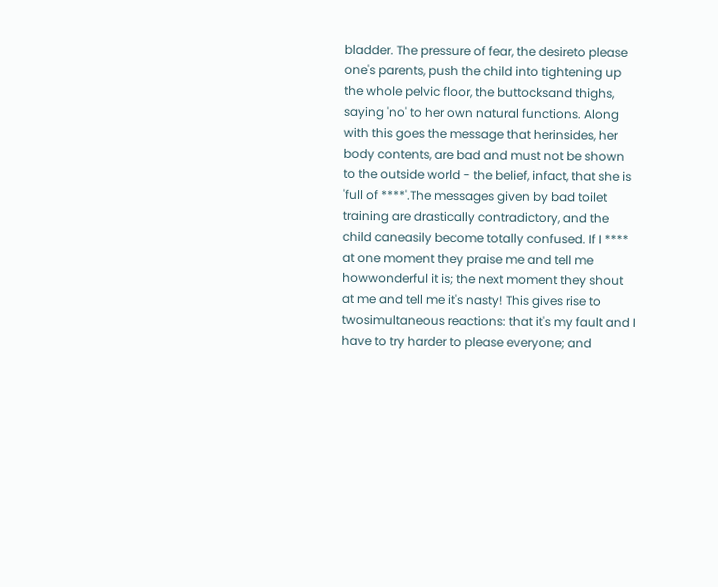bladder. The pressure of fear, the desireto please one's parents, push the child into tightening up the whole pelvic floor, the buttocksand thighs, saying 'no' to her own natural functions. Along with this goes the message that herinsides, her body contents, are bad and must not be shown to the outside world - the belief, infact, that she is 'full of ****'.The messages given by bad toilet training are drastically contradictory, and the child caneasily become totally confused. If I **** at one moment they praise me and tell me howwonderful it is; the next moment they shout at me and tell me it's nasty! This gives rise to twosimultaneous reactions: that it's my fault and I have to try harder to please everyone; and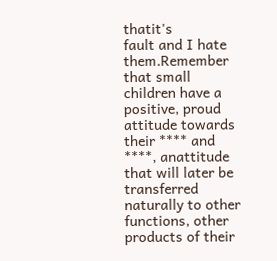thatit's
fault and I hate them.Remember that small children have a positive, proud attitude towards their **** and ****, anattitude that will later be transferred naturally to other functions, other products of their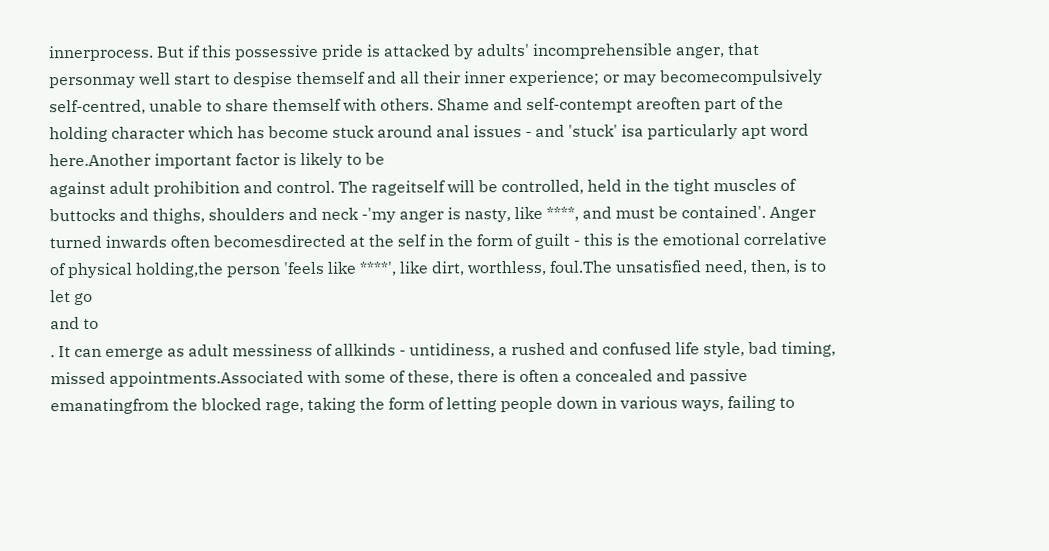innerprocess. But if this possessive pride is attacked by adults' incomprehensible anger, that personmay well start to despise themself and all their inner experience; or may becomecompulsively self-centred, unable to share themself with others. Shame and self-contempt areoften part of the holding character which has become stuck around anal issues - and 'stuck' isa particularly apt word here.Another important factor is likely to be
against adult prohibition and control. The rageitself will be controlled, held in the tight muscles of buttocks and thighs, shoulders and neck -'my anger is nasty, like ****, and must be contained'. Anger turned inwards often becomesdirected at the self in the form of guilt - this is the emotional correlative of physical holding,the person 'feels like ****', like dirt, worthless, foul.The unsatisfied need, then, is to
let go
and to
. It can emerge as adult messiness of allkinds - untidiness, a rushed and confused life style, bad timing, missed appointments.Associated with some of these, there is often a concealed and passive
emanatingfrom the blocked rage, taking the form of letting people down in various ways, failing to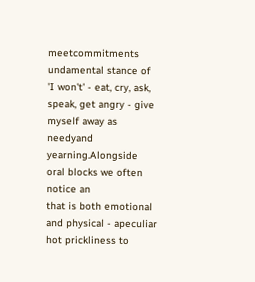meetcommitments
undamental stance of 'I won't' - eat, cry, ask, speak, get angry - give myself away as needyand yearning.Alongside oral blocks we often notice an
that is both emotional and physical - apeculiar hot prickliness to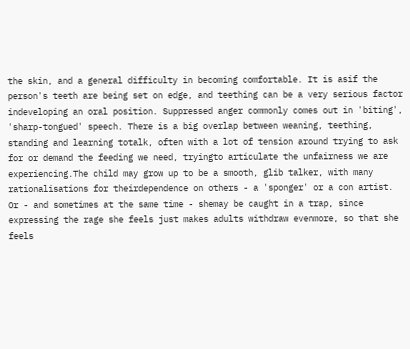the skin, and a general difficulty in becoming comfortable. It is asif the person's teeth are being set on edge, and teething can be a very serious factor indeveloping an oral position. Suppressed anger commonly comes out in 'biting', 'sharp-tongued' speech. There is a big overlap between weaning, teething, standing and learning totalk, often with a lot of tension around trying to ask for or demand the feeding we need, tryingto articulate the unfairness we are experiencing.The child may grow up to be a smooth, glib talker, with many rationalisations for theirdependence on others - a 'sponger' or a con artist. Or - and sometimes at the same time - shemay be caught in a trap, since expressing the rage she feels just makes adults withdraw evenmore, so that she feels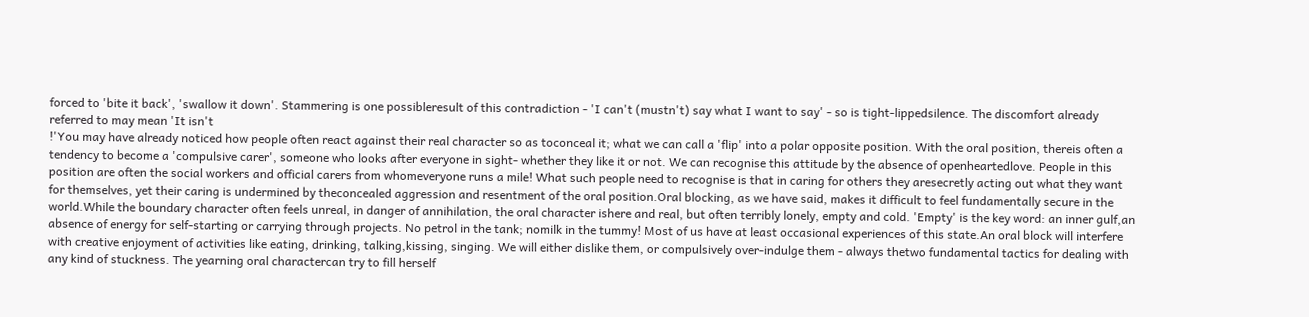forced to 'bite it back', 'swallow it down'. Stammering is one possibleresult of this contradiction - 'I can't (mustn't) say what I want to say' - so is tight-lippedsilence. The discomfort already referred to may mean 'It isn't
!'You may have already noticed how people often react against their real character so as toconceal it; what we can call a 'flip' into a polar opposite position. With the oral position, thereis often a tendency to become a 'compulsive carer', someone who looks after everyone in sight- whether they like it or not. We can recognise this attitude by the absence of openheartedlove. People in this position are often the social workers and official carers from whomeveryone runs a mile! What such people need to recognise is that in caring for others they aresecretly acting out what they want for themselves, yet their caring is undermined by theconcealed aggression and resentment of the oral position.Oral blocking, as we have said, makes it difficult to feel fundamentally secure in the world.While the boundary character often feels unreal, in danger of annihilation, the oral character ishere and real, but often terribly lonely, empty and cold. 'Empty' is the key word: an inner gulf,an absence of energy for self-starting or carrying through projects. No petrol in the tank; nomilk in the tummy! Most of us have at least occasional experiences of this state.An oral block will interfere with creative enjoyment of activities like eating, drinking, talking,kissing, singing. We will either dislike them, or compulsively over-indulge them - always thetwo fundamental tactics for dealing with any kind of stuckness. The yearning oral charactercan try to fill herself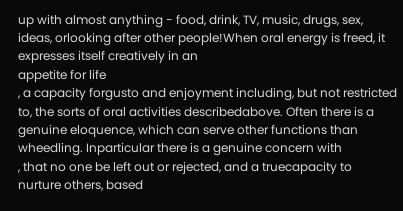up with almost anything - food, drink, TV, music, drugs, sex, ideas, orlooking after other people!When oral energy is freed, it expresses itself creatively in an
appetite for life
, a capacity forgusto and enjoyment including, but not restricted to, the sorts of oral activities describedabove. Often there is a genuine eloquence, which can serve other functions than wheedling. Inparticular there is a genuine concern with
, that no one be left out or rejected, and a truecapacity to nurture others, based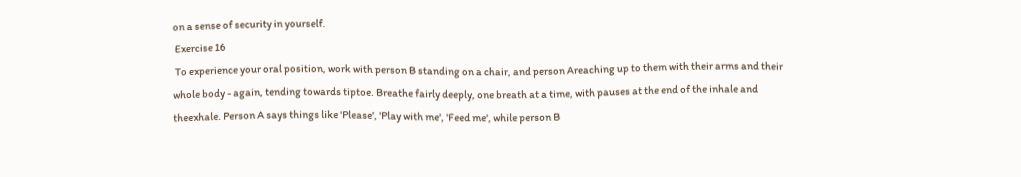on a sense of security in yourself.
 Exercise 16
 To experience your oral position, work with person B standing on a chair, and person Areaching up to them with their arms and their whole body - again, tending towards tiptoe. Breathe fairly deeply, one breath at a time, with pauses at the end of the inhale and theexhale. Person A says things like 'Please', 'Play with me', 'Feed me', while person B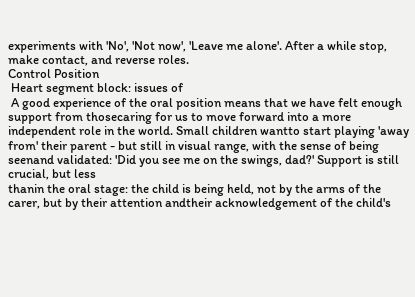experiments with 'No', 'Not now', 'Leave me alone'. After a while stop, make contact, and reverse roles.
Control Position
 Heart segment block: issues of
 A good experience of the oral position means that we have felt enough support from thosecaring for us to move forward into a more independent role in the world. Small children wantto start playing 'away from' their parent - but still in visual range, with the sense of being seenand validated: 'Did you see me on the swings, dad?' Support is still crucial, but less
thanin the oral stage: the child is being held, not by the arms of the carer, but by their attention andtheir acknowledgement of the child's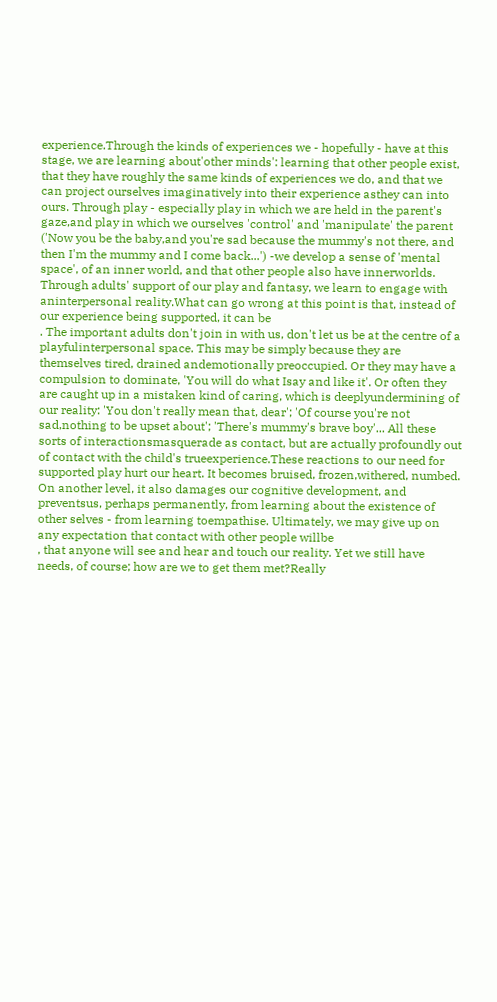experience.Through the kinds of experiences we - hopefully - have at this stage, we are learning about'other minds': learning that other people exist, that they have roughly the same kinds of experiences we do, and that we can project ourselves imaginatively into their experience asthey can into ours. Through play - especially play in which we are held in the parent's gaze,and play in which we ourselves 'control' and 'manipulate' the parent ('Now you be the baby,and you're sad because the mummy's not there, and then I'm the mummy and I come back...') -we develop a sense of 'mental space', of an inner world, and that other people also have innerworlds. Through adults' support of our play and fantasy, we learn to engage with aninterpersonal reality.What can go wrong at this point is that, instead of our experience being supported, it can be
. The important adults don't join in with us, don't let us be at the centre of a playfulinterpersonal space. This may be simply because they are themselves tired, drained andemotionally preoccupied. Or they may have a compulsion to dominate, 'You will do what Isay and like it'. Or often they are caught up in a mistaken kind of caring, which is deeplyundermining of our reality: 'You don't really mean that, dear'; 'Of course you're not sad,nothing to be upset about'; 'There's mummy's brave boy'... All these sorts of interactionsmasquerade as contact, but are actually profoundly out of contact with the child's trueexperience.These reactions to our need for supported play hurt our heart. It becomes bruised, frozen,withered, numbed. On another level, it also damages our cognitive development, and preventsus, perhaps permanently, from learning about the existence of other selves - from learning toempathise. Ultimately, we may give up on any expectation that contact with other people willbe
, that anyone will see and hear and touch our reality. Yet we still have needs, of course; how are we to get them met?Really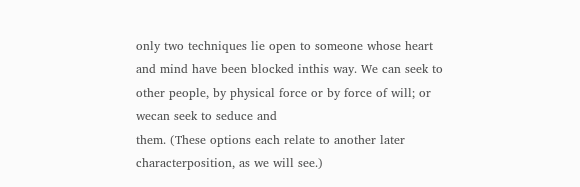only two techniques lie open to someone whose heart and mind have been blocked inthis way. We can seek to
other people, by physical force or by force of will; or wecan seek to seduce and
them. (These options each relate to another later characterposition, as we will see.)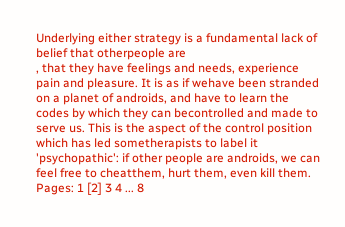Underlying either strategy is a fundamental lack of belief that otherpeople are
, that they have feelings and needs, experience pain and pleasure. It is as if wehave been stranded on a planet of androids, and have to learn the codes by which they can becontrolled and made to serve us. This is the aspect of the control position which has led sometherapists to label it 'psychopathic': if other people are androids, we can feel free to cheatthem, hurt them, even kill them.
Pages: 1 [2] 3 4 ... 8